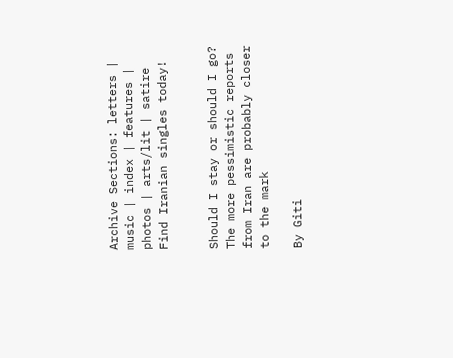Archive Sections: letters | music | index | features | photos | arts/lit | satire Find Iranian singles today!


Should I stay or should I go?
The more pessimistic reports from Iran are probably closer to the mark

By Giti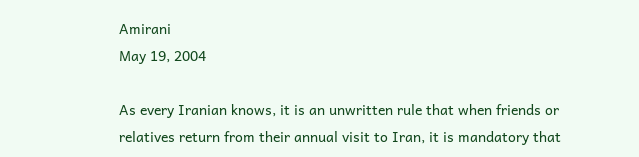Amirani
May 19, 2004

As every Iranian knows, it is an unwritten rule that when friends or relatives return from their annual visit to Iran, it is mandatory that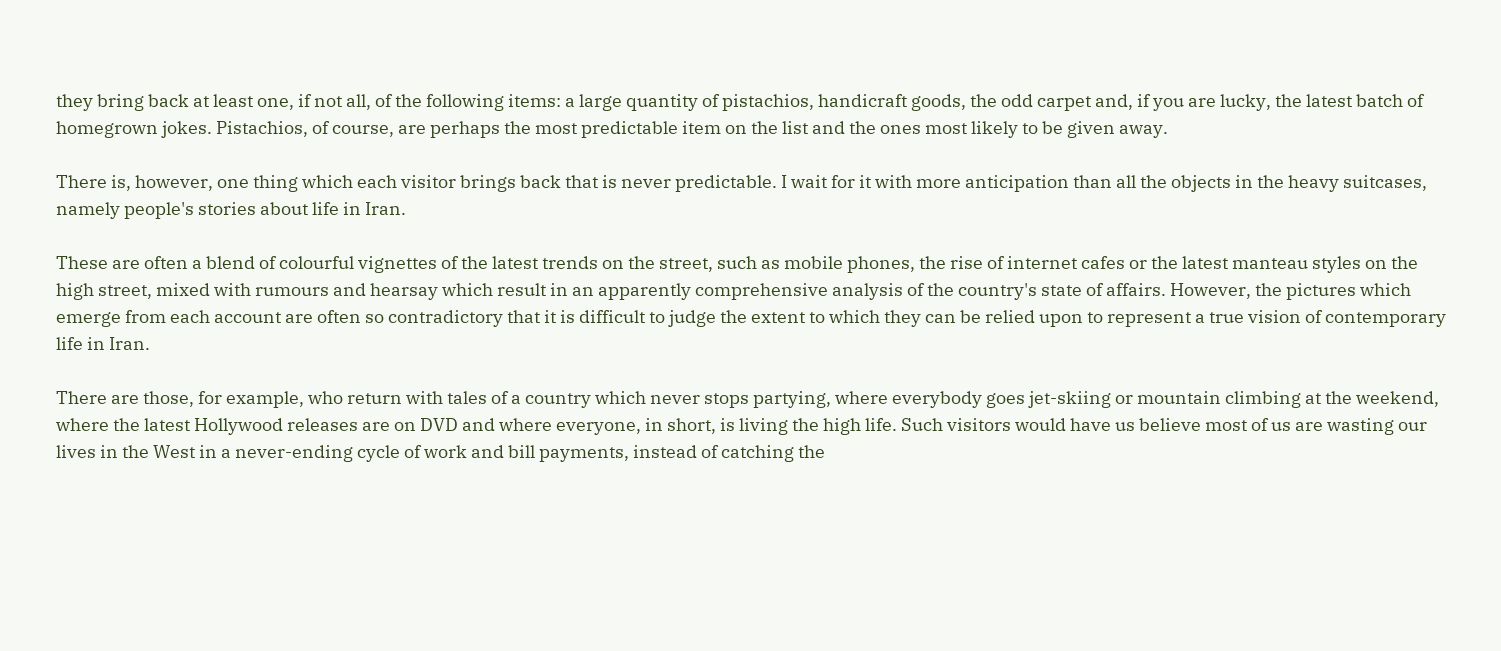they bring back at least one, if not all, of the following items: a large quantity of pistachios, handicraft goods, the odd carpet and, if you are lucky, the latest batch of homegrown jokes. Pistachios, of course, are perhaps the most predictable item on the list and the ones most likely to be given away.

There is, however, one thing which each visitor brings back that is never predictable. I wait for it with more anticipation than all the objects in the heavy suitcases, namely people's stories about life in Iran.

These are often a blend of colourful vignettes of the latest trends on the street, such as mobile phones, the rise of internet cafes or the latest manteau styles on the high street, mixed with rumours and hearsay which result in an apparently comprehensive analysis of the country's state of affairs. However, the pictures which emerge from each account are often so contradictory that it is difficult to judge the extent to which they can be relied upon to represent a true vision of contemporary life in Iran.

There are those, for example, who return with tales of a country which never stops partying, where everybody goes jet-skiing or mountain climbing at the weekend, where the latest Hollywood releases are on DVD and where everyone, in short, is living the high life. Such visitors would have us believe most of us are wasting our lives in the West in a never-ending cycle of work and bill payments, instead of catching the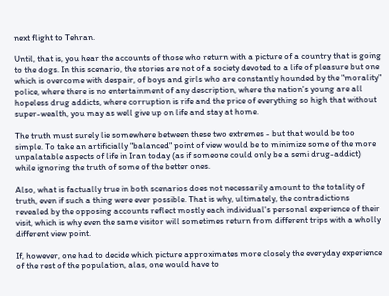next flight to Tehran.

Until, that is, you hear the accounts of those who return with a picture of a country that is going to the dogs. In this scenario, the stories are not of a society devoted to a life of pleasure but one which is overcome with despair, of boys and girls who are constantly hounded by the "morality" police, where there is no entertainment of any description, where the nation's young are all hopeless drug addicts, where corruption is rife and the price of everything so high that without super-wealth, you may as well give up on life and stay at home.

The truth must surely lie somewhere between these two extremes - but that would be too simple. To take an artificially "balanced" point of view would be to minimize some of the more unpalatable aspects of life in Iran today (as if someone could only be a semi drug-addict) while ignoring the truth of some of the better ones.

Also, what is factually true in both scenarios does not necessarily amount to the totality of truth, even if such a thing were ever possible. That is why, ultimately, the contradictions revealed by the opposing accounts reflect mostly each individual's personal experience of their visit, which is why even the same visitor will sometimes return from different trips with a wholly different view point.

If, however, one had to decide which picture approximates more closely the everyday experience of the rest of the population, alas, one would have to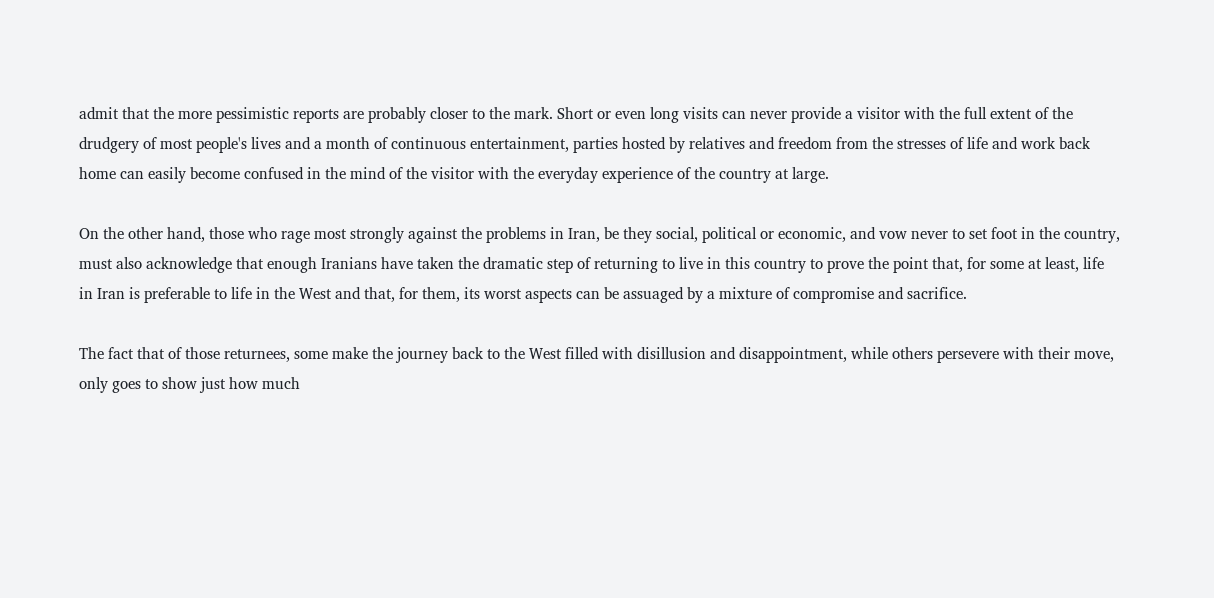admit that the more pessimistic reports are probably closer to the mark. Short or even long visits can never provide a visitor with the full extent of the drudgery of most people's lives and a month of continuous entertainment, parties hosted by relatives and freedom from the stresses of life and work back home can easily become confused in the mind of the visitor with the everyday experience of the country at large.

On the other hand, those who rage most strongly against the problems in Iran, be they social, political or economic, and vow never to set foot in the country, must also acknowledge that enough Iranians have taken the dramatic step of returning to live in this country to prove the point that, for some at least, life in Iran is preferable to life in the West and that, for them, its worst aspects can be assuaged by a mixture of compromise and sacrifice.

The fact that of those returnees, some make the journey back to the West filled with disillusion and disappointment, while others persevere with their move, only goes to show just how much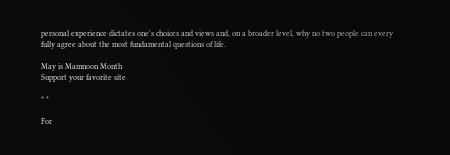personal experience dictates one's choices and views and, on a broader level, why no two people can every fully agree about the most fundamental questions of life.

May is Mamnoon Month
Support your favorite site

* *

For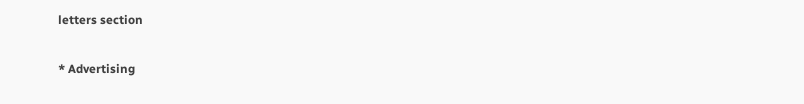letters section

* Advertising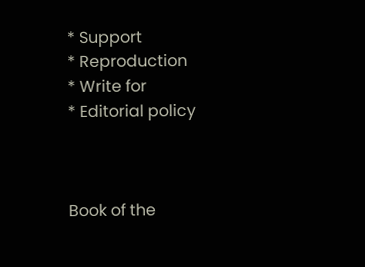* Support
* Reproduction
* Write for
* Editorial policy



Book of the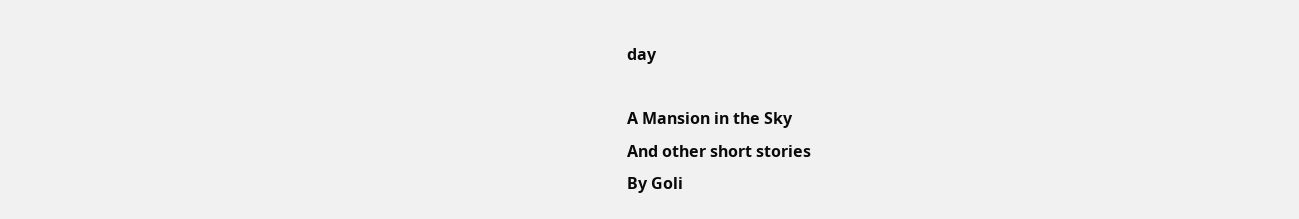day

A Mansion in the Sky
And other short stories
By Goli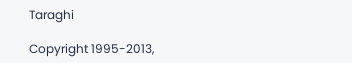Taraghi

Copyright 1995-2013,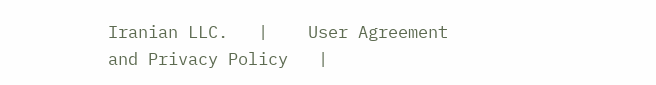Iranian LLC.   |    User Agreement and Privacy Policy   |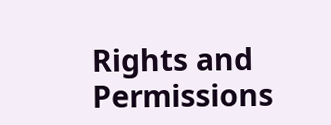Rights and Permissions